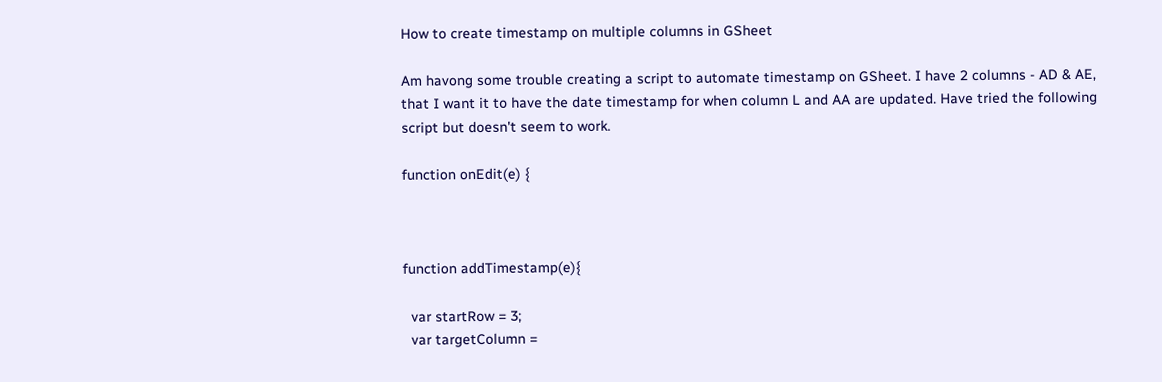How to create timestamp on multiple columns in GSheet

Am havong some trouble creating a script to automate timestamp on GSheet. I have 2 columns - AD & AE, that I want it to have the date timestamp for when column L and AA are updated. Have tried the following script but doesn't seem to work.

function onEdit(e) {



function addTimestamp(e){

  var startRow = 3;
  var targetColumn =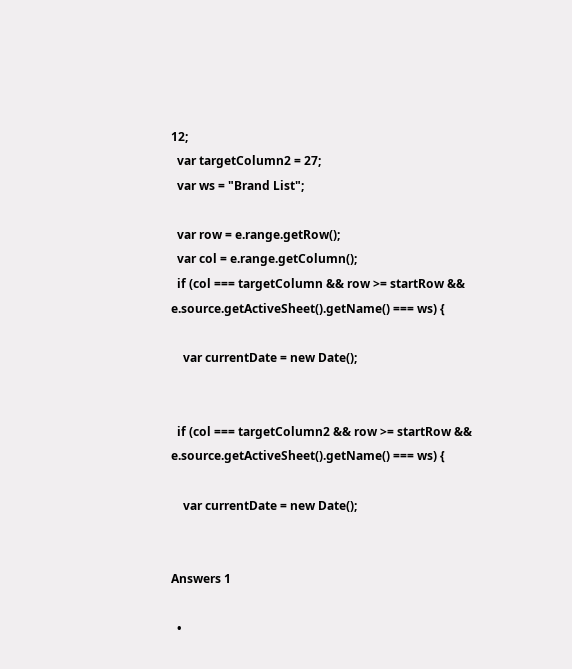12;
  var targetColumn2 = 27;
  var ws = "Brand List";

  var row = e.range.getRow();
  var col = e.range.getColumn();
  if (col === targetColumn && row >= startRow && e.source.getActiveSheet().getName() === ws) {

    var currentDate = new Date();


  if (col === targetColumn2 && row >= startRow && e.source.getActiveSheet().getName() === ws) {

    var currentDate = new Date();


Answers 1

  •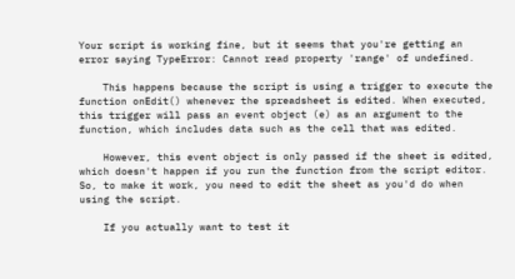Your script is working fine, but it seems that you're getting an error saying TypeError: Cannot read property 'range' of undefined.

    This happens because the script is using a trigger to execute the function onEdit() whenever the spreadsheet is edited. When executed, this trigger will pass an event object (e) as an argument to the function, which includes data such as the cell that was edited.

    However, this event object is only passed if the sheet is edited, which doesn't happen if you run the function from the script editor. So, to make it work, you need to edit the sheet as you'd do when using the script.

    If you actually want to test it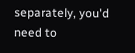separately, you'd need to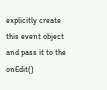explicitly create this event object and pass it to the onEdit()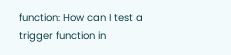function: How can I test a trigger function in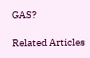GAS?

Related Articles